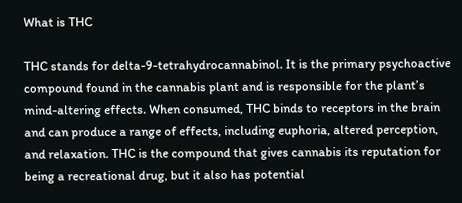What is THC

THC stands for delta-9-tetrahydrocannabinol. It is the primary psychoactive compound found in the cannabis plant and is responsible for the plant’s mind-altering effects. When consumed, THC binds to receptors in the brain and can produce a range of effects, including euphoria, altered perception, and relaxation. THC is the compound that gives cannabis its reputation for being a recreational drug, but it also has potential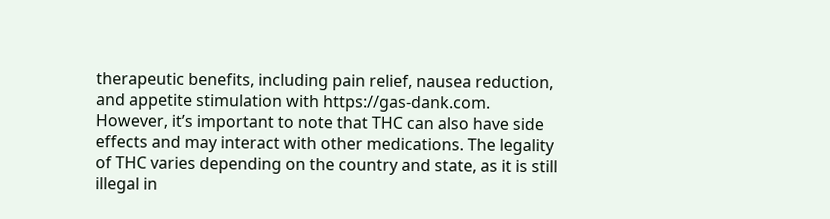therapeutic benefits, including pain relief, nausea reduction, and appetite stimulation with https://gas-dank.com. However, it’s important to note that THC can also have side effects and may interact with other medications. The legality of THC varies depending on the country and state, as it is still illegal in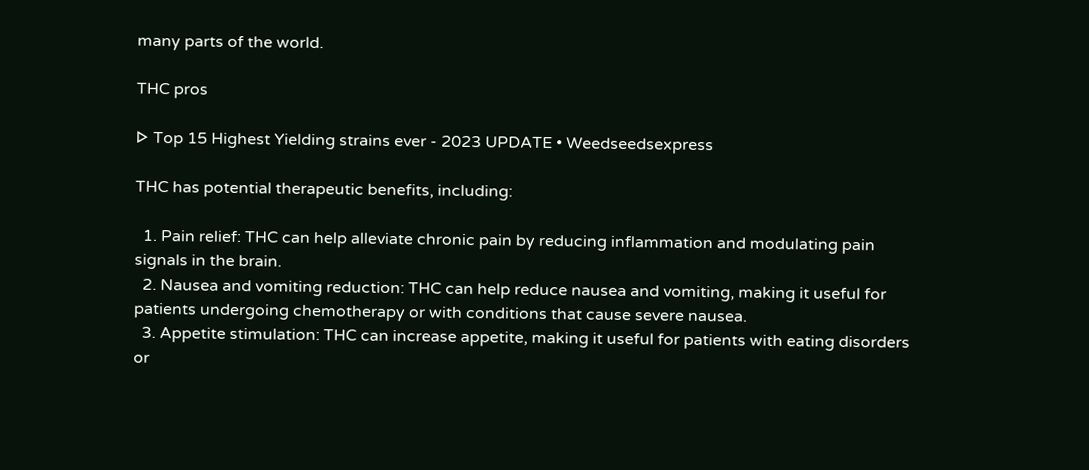many parts of the world.

THC pros

ᐅ Top 15 Highest Yielding strains ever - 2023 UPDATE • Weedseedsexpress

THC has potential therapeutic benefits, including:

  1. Pain relief: THC can help alleviate chronic pain by reducing inflammation and modulating pain signals in the brain.
  2. Nausea and vomiting reduction: THC can help reduce nausea and vomiting, making it useful for patients undergoing chemotherapy or with conditions that cause severe nausea.
  3. Appetite stimulation: THC can increase appetite, making it useful for patients with eating disorders or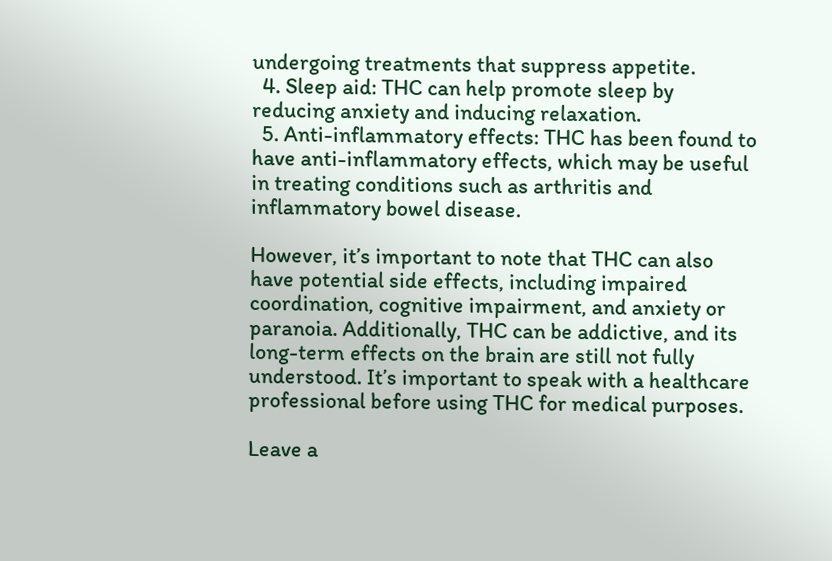undergoing treatments that suppress appetite.
  4. Sleep aid: THC can help promote sleep by reducing anxiety and inducing relaxation.
  5. Anti-inflammatory effects: THC has been found to have anti-inflammatory effects, which may be useful in treating conditions such as arthritis and inflammatory bowel disease.

However, it’s important to note that THC can also have potential side effects, including impaired coordination, cognitive impairment, and anxiety or paranoia. Additionally, THC can be addictive, and its long-term effects on the brain are still not fully understood. It’s important to speak with a healthcare professional before using THC for medical purposes.

Leave a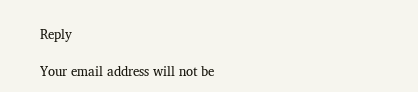Reply

Your email address will not be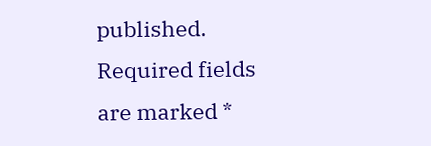published. Required fields are marked *